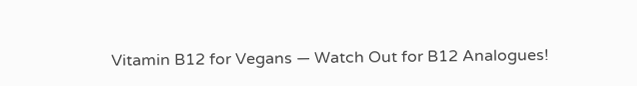Vitamin B12 for Vegans — Watch Out for B12 Analogues!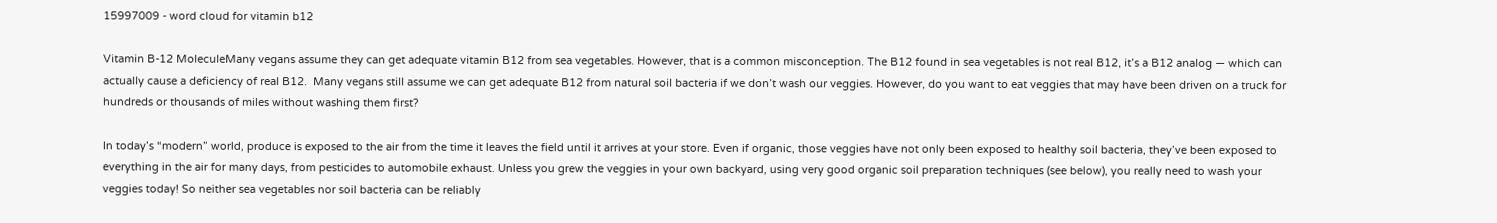15997009 - word cloud for vitamin b12

Vitamin B-12 MoleculeMany vegans assume they can get adequate vitamin B12 from sea vegetables. However, that is a common misconception. The B12 found in sea vegetables is not real B12, it’s a B12 analog — which can actually cause a deficiency of real B12.  Many vegans still assume we can get adequate B12 from natural soil bacteria if we don’t wash our veggies. However, do you want to eat veggies that may have been driven on a truck for hundreds or thousands of miles without washing them first?

In today’s “modern” world, produce is exposed to the air from the time it leaves the field until it arrives at your store. Even if organic, those veggies have not only been exposed to healthy soil bacteria, they’ve been exposed to everything in the air for many days, from pesticides to automobile exhaust. Unless you grew the veggies in your own backyard, using very good organic soil preparation techniques (see below), you really need to wash your veggies today! So neither sea vegetables nor soil bacteria can be reliably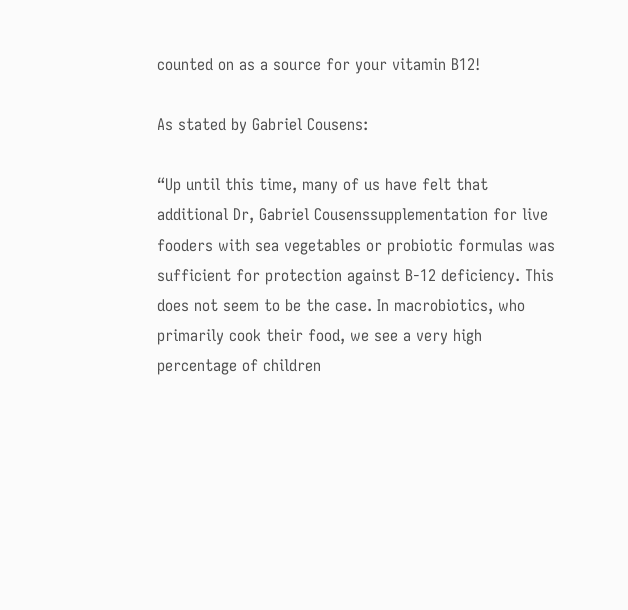counted on as a source for your vitamin B12!

As stated by Gabriel Cousens:

“Up until this time, many of us have felt that additional Dr, Gabriel Cousenssupplementation for live fooders with sea vegetables or probiotic formulas was sufficient for protection against B-12 deficiency. This does not seem to be the case. In macrobiotics, who primarily cook their food, we see a very high percentage of children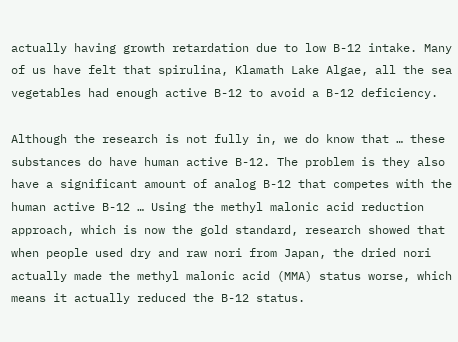actually having growth retardation due to low B-12 intake. Many of us have felt that spirulina, Klamath Lake Algae, all the sea vegetables had enough active B-12 to avoid a B-12 deficiency.

Although the research is not fully in, we do know that … these substances do have human active B-12. The problem is they also have a significant amount of analog B-12 that competes with the human active B-12 … Using the methyl malonic acid reduction approach, which is now the gold standard, research showed that when people used dry and raw nori from Japan, the dried nori actually made the methyl malonic acid (MMA) status worse, which means it actually reduced the B-12 status.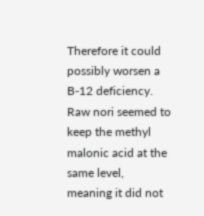Therefore it could possibly worsen a B-12 deficiency. Raw nori seemed to keep the methyl malonic acid at the same level, meaning it did not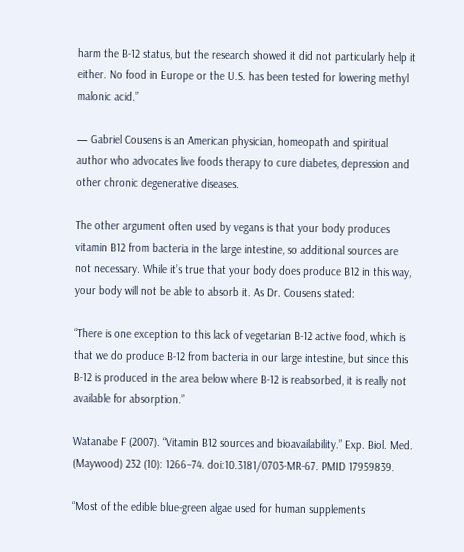harm the B-12 status, but the research showed it did not particularly help it either. No food in Europe or the U.S. has been tested for lowering methyl malonic acid.”

— Gabriel Cousens is an American physician, homeopath and spiritual author who advocates live foods therapy to cure diabetes, depression and other chronic degenerative diseases.

The other argument often used by vegans is that your body produces vitamin B12 from bacteria in the large intestine, so additional sources are not necessary. While it’s true that your body does produce B12 in this way, your body will not be able to absorb it. As Dr. Cousens stated:

“There is one exception to this lack of vegetarian B-12 active food, which is that we do produce B-12 from bacteria in our large intestine, but since this B-12 is produced in the area below where B-12 is reabsorbed, it is really not available for absorption.”

Watanabe F (2007). “Vitamin B12 sources and bioavailability.” Exp. Biol. Med. (Maywood) 232 (10): 1266–74. doi:10.3181/0703-MR-67. PMID 17959839.

“Most of the edible blue-green algae used for human supplements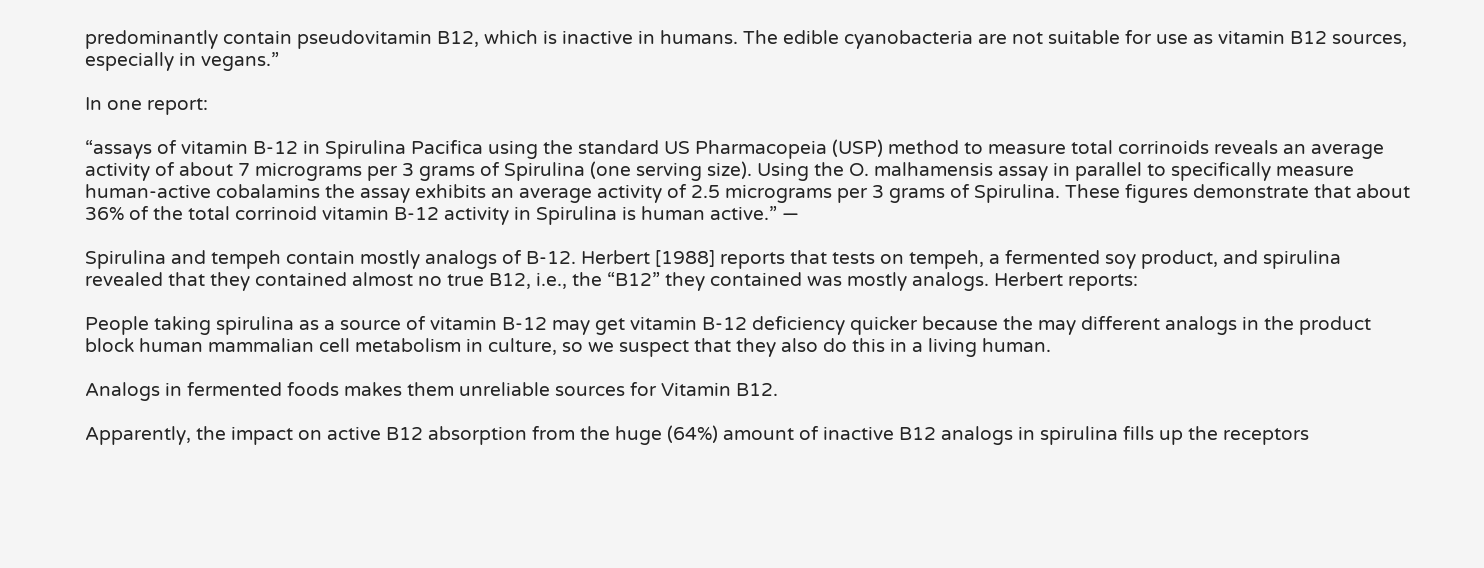predominantly contain pseudovitamin B12, which is inactive in humans. The edible cyanobacteria are not suitable for use as vitamin B12 sources, especially in vegans.”

In one report:

“assays of vitamin B-12 in Spirulina Pacifica using the standard US Pharmacopeia (USP) method to measure total corrinoids reveals an average activity of about 7 micrograms per 3 grams of Spirulina (one serving size). Using the O. malhamensis assay in parallel to specifically measure human-active cobalamins the assay exhibits an average activity of 2.5 micrograms per 3 grams of Spirulina. These figures demonstrate that about 36% of the total corrinoid vitamin B-12 activity in Spirulina is human active.” —

Spirulina and tempeh contain mostly analogs of B-12. Herbert [1988] reports that tests on tempeh, a fermented soy product, and spirulina revealed that they contained almost no true B12, i.e., the “B12” they contained was mostly analogs. Herbert reports:

People taking spirulina as a source of vitamin B-12 may get vitamin B-12 deficiency quicker because the may different analogs in the product block human mammalian cell metabolism in culture, so we suspect that they also do this in a living human.

Analogs in fermented foods makes them unreliable sources for Vitamin B12.

Apparently, the impact on active B12 absorption from the huge (64%) amount of inactive B12 analogs in spirulina fills up the receptors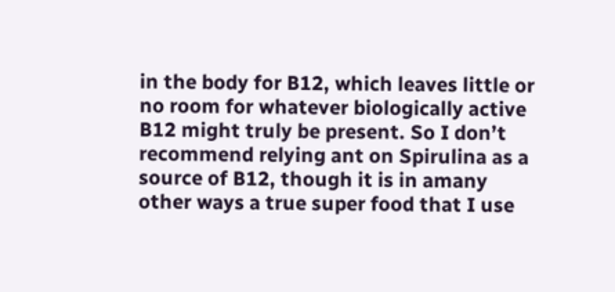in the body for B12, which leaves little or no room for whatever biologically active B12 might truly be present. So I don’t recommend relying ant on Spirulina as a source of B12, though it is in amany other ways a true super food that I use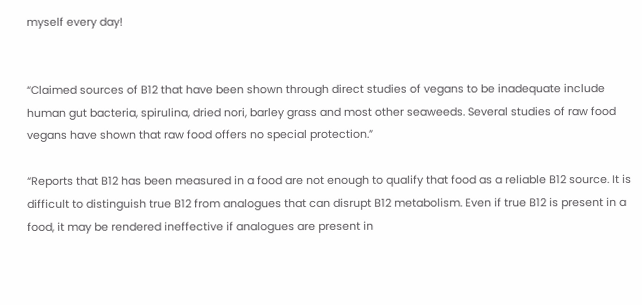myself every day!


“Claimed sources of B12 that have been shown through direct studies of vegans to be inadequate include human gut bacteria, spirulina, dried nori, barley grass and most other seaweeds. Several studies of raw food vegans have shown that raw food offers no special protection.”

“Reports that B12 has been measured in a food are not enough to qualify that food as a reliable B12 source. It is difficult to distinguish true B12 from analogues that can disrupt B12 metabolism. Even if true B12 is present in a food, it may be rendered ineffective if analogues are present in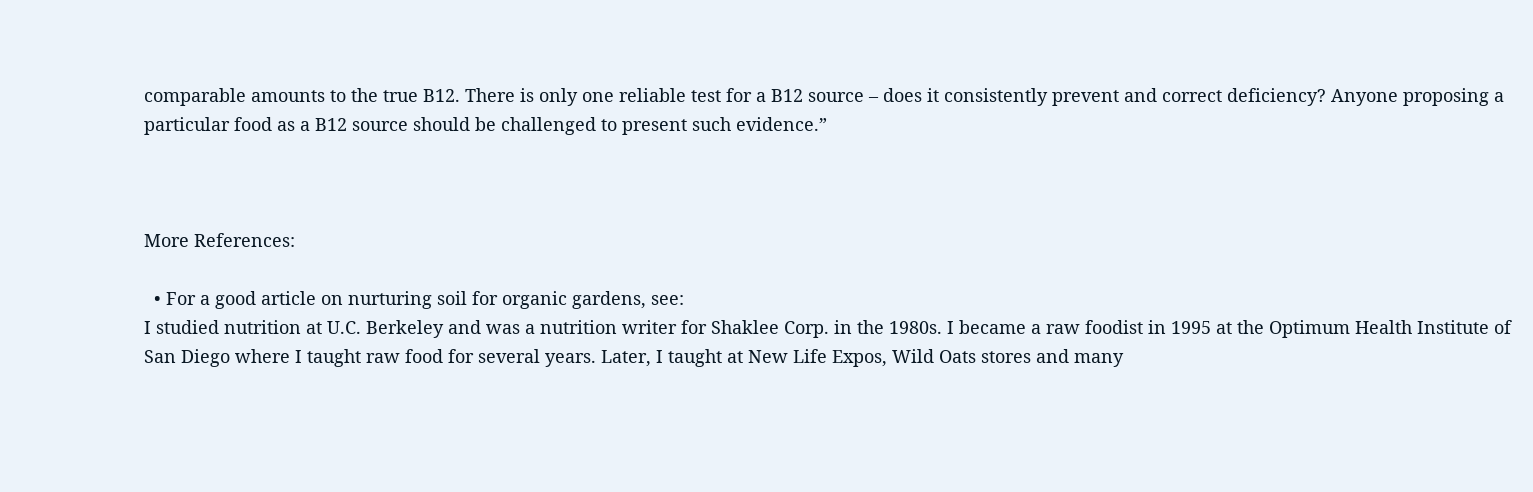comparable amounts to the true B12. There is only one reliable test for a B12 source – does it consistently prevent and correct deficiency? Anyone proposing a particular food as a B12 source should be challenged to present such evidence.”



More References:

  • For a good article on nurturing soil for organic gardens, see:
I studied nutrition at U.C. Berkeley and was a nutrition writer for Shaklee Corp. in the 1980s. I became a raw foodist in 1995 at the Optimum Health Institute of San Diego where I taught raw food for several years. Later, I taught at New Life Expos, Wild Oats stores and many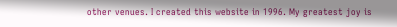other venues. I created this website in 1996. My greatest joy is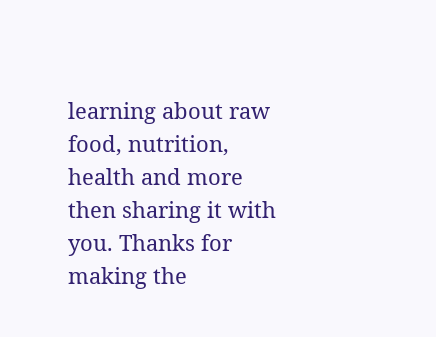learning about raw food, nutrition, health and more then sharing it with you. Thanks for making the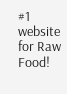#1 website for Raw Food!